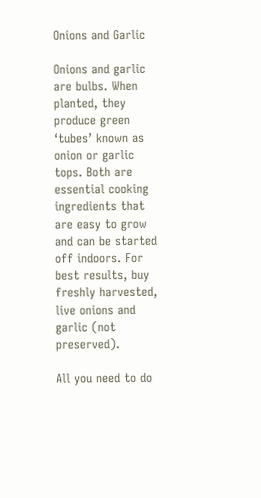Onions and Garlic

Onions and garlic are bulbs. When planted, they produce green ‘tubes’ known as onion or garlic tops. Both are essential cooking ingredients that are easy to grow and can be started off indoors. For best results, buy freshly harvested, live onions and garlic (not preserved).

All you need to do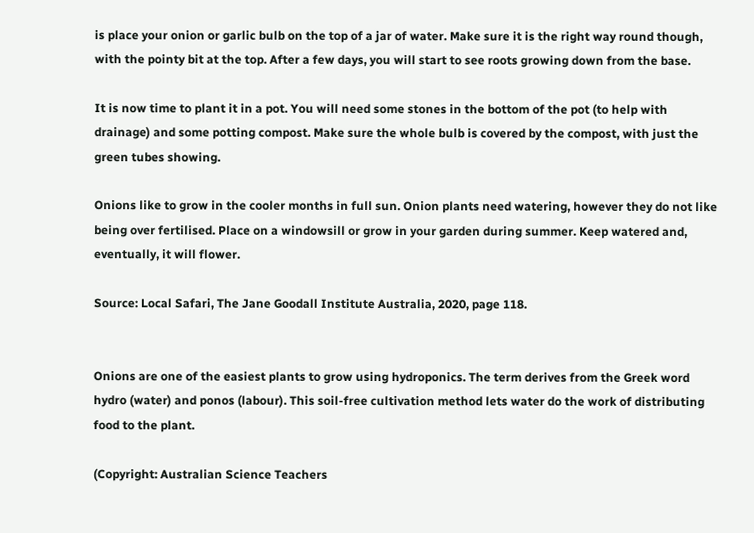is place your onion or garlic bulb on the top of a jar of water. Make sure it is the right way round though, with the pointy bit at the top. After a few days, you will start to see roots growing down from the base.

It is now time to plant it in a pot. You will need some stones in the bottom of the pot (to help with drainage) and some potting compost. Make sure the whole bulb is covered by the compost, with just the green tubes showing.

Onions like to grow in the cooler months in full sun. Onion plants need watering, however they do not like being over fertilised. Place on a windowsill or grow in your garden during summer. Keep watered and, eventually, it will flower.

Source: Local Safari, The Jane Goodall Institute Australia, 2020, page 118.


Onions are one of the easiest plants to grow using hydroponics. The term derives from the Greek word hydro (water) and ponos (labour). This soil-free cultivation method lets water do the work of distributing food to the plant.

(Copyright: Australian Science Teachers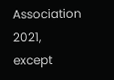Association 2021, except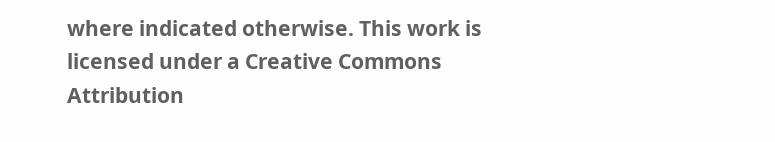where indicated otherwise. This work is licensed under a Creative Commons Attribution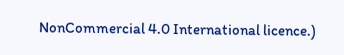NonCommercial 4.0 International licence.)